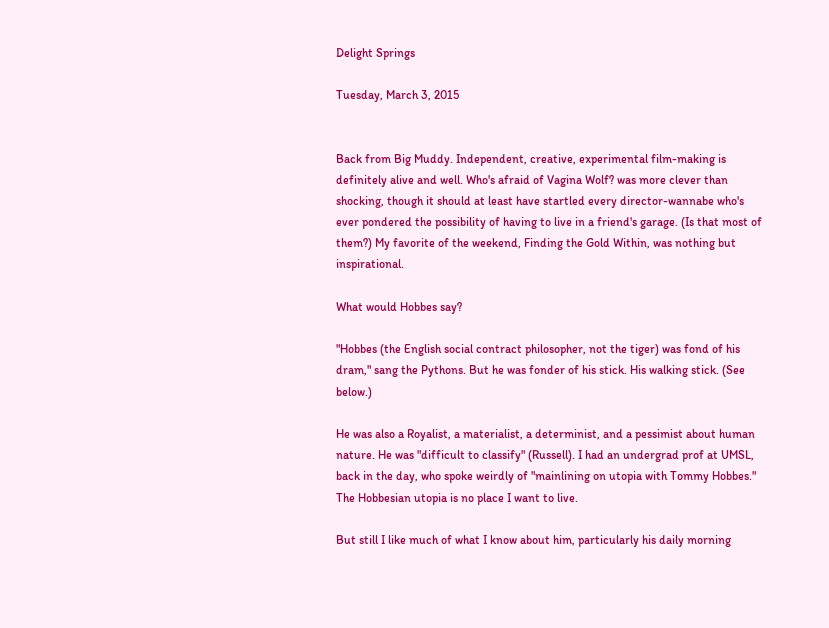Delight Springs

Tuesday, March 3, 2015


Back from Big Muddy. Independent, creative, experimental film-making is definitely alive and well. Who's afraid of Vagina Wolf? was more clever than shocking, though it should at least have startled every director-wannabe who's ever pondered the possibility of having to live in a friend's garage. (Is that most of them?) My favorite of the weekend, Finding the Gold Within, was nothing but inspirational.

What would Hobbes say?

"Hobbes (the English social contract philosopher, not the tiger) was fond of his dram," sang the Pythons. But he was fonder of his stick. His walking stick. (See below.)

He was also a Royalist, a materialist, a determinist, and a pessimist about human nature. He was "difficult to classify" (Russell). I had an undergrad prof at UMSL, back in the day, who spoke weirdly of "mainlining on utopia with Tommy Hobbes." The Hobbesian utopia is no place I want to live.

But still I like much of what I know about him, particularly his daily morning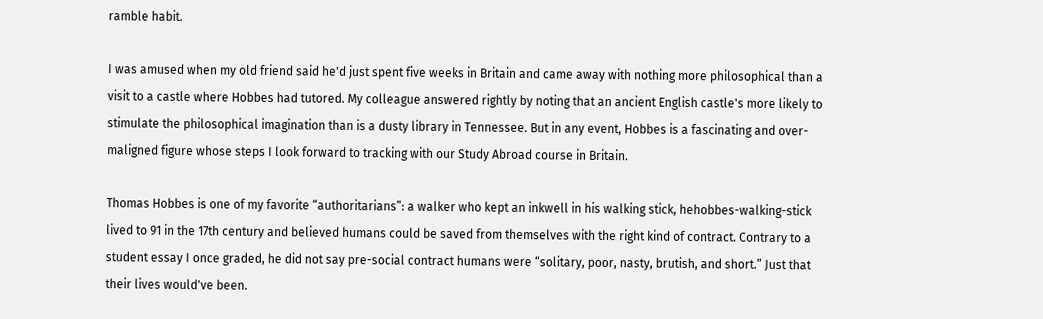ramble habit.

I was amused when my old friend said he'd just spent five weeks in Britain and came away with nothing more philosophical than a visit to a castle where Hobbes had tutored. My colleague answered rightly by noting that an ancient English castle's more likely to stimulate the philosophical imagination than is a dusty library in Tennessee. But in any event, Hobbes is a fascinating and over-maligned figure whose steps I look forward to tracking with our Study Abroad course in Britain.

Thomas Hobbes is one of my favorite “authoritarians”: a walker who kept an inkwell in his walking stick, hehobbes-walking-stick lived to 91 in the 17th century and believed humans could be saved from themselves with the right kind of contract. Contrary to a student essay I once graded, he did not say pre-social contract humans were “solitary, poor, nasty, brutish, and short.” Just that their lives would've been.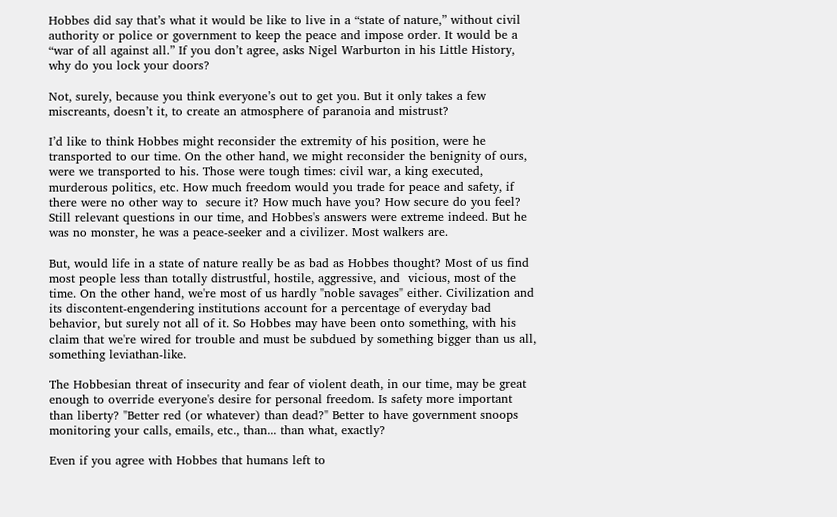Hobbes did say that’s what it would be like to live in a “state of nature,” without civil authority or police or government to keep the peace and impose order. It would be a “war of all against all.” If you don’t agree, asks Nigel Warburton in his Little History, why do you lock your doors?

Not, surely, because you think everyone’s out to get you. But it only takes a few miscreants, doesn’t it, to create an atmosphere of paranoia and mistrust?

I’d like to think Hobbes might reconsider the extremity of his position, were he transported to our time. On the other hand, we might reconsider the benignity of ours, were we transported to his. Those were tough times: civil war, a king executed, murderous politics, etc. How much freedom would you trade for peace and safety, if there were no other way to  secure it? How much have you? How secure do you feel? Still relevant questions in our time, and Hobbes's answers were extreme indeed. But he was no monster, he was a peace-seeker and a civilizer. Most walkers are.

But, would life in a state of nature really be as bad as Hobbes thought? Most of us find most people less than totally distrustful, hostile, aggressive, and  vicious, most of the time. On the other hand, we're most of us hardly "noble savages" either. Civilization and its discontent-engendering institutions account for a percentage of everyday bad behavior, but surely not all of it. So Hobbes may have been onto something, with his claim that we're wired for trouble and must be subdued by something bigger than us all, something leviathan-like.

The Hobbesian threat of insecurity and fear of violent death, in our time, may be great enough to override everyone's desire for personal freedom. Is safety more important than liberty? "Better red (or whatever) than dead?" Better to have government snoops monitoring your calls, emails, etc., than... than what, exactly?

Even if you agree with Hobbes that humans left to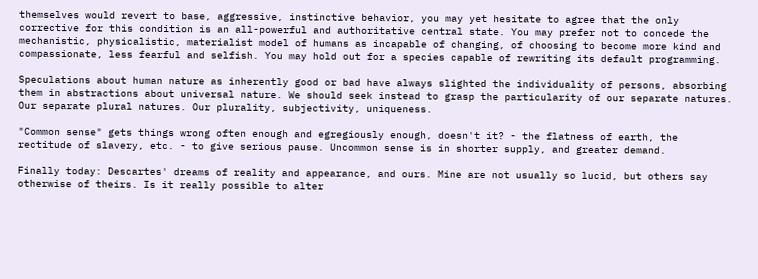themselves would revert to base, aggressive, instinctive behavior, you may yet hesitate to agree that the only corrective for this condition is an all-powerful and authoritative central state. You may prefer not to concede the mechanistic, physicalistic, materialist model of humans as incapable of changing, of choosing to become more kind and compassionate, less fearful and selfish. You may hold out for a species capable of rewriting its default programming.

Speculations about human nature as inherently good or bad have always slighted the individuality of persons, absorbing them in abstractions about universal nature. We should seek instead to grasp the particularity of our separate natures. Our separate plural natures. Our plurality, subjectivity, uniqueness.

"Common sense" gets things wrong often enough and egregiously enough, doesn't it? - the flatness of earth, the rectitude of slavery, etc. - to give serious pause. Uncommon sense is in shorter supply, and greater demand.

Finally today: Descartes' dreams of reality and appearance, and ours. Mine are not usually so lucid, but others say otherwise of theirs. Is it really possible to alter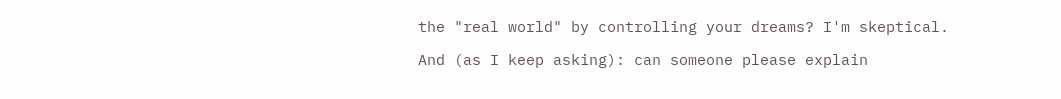the "real world" by controlling your dreams? I'm skeptical.

And (as I keep asking): can someone please explain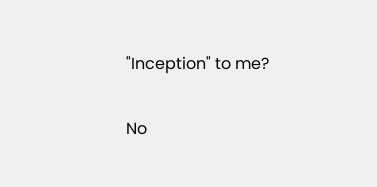"Inception" to me?

No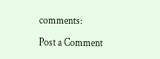comments:

Post a Comment